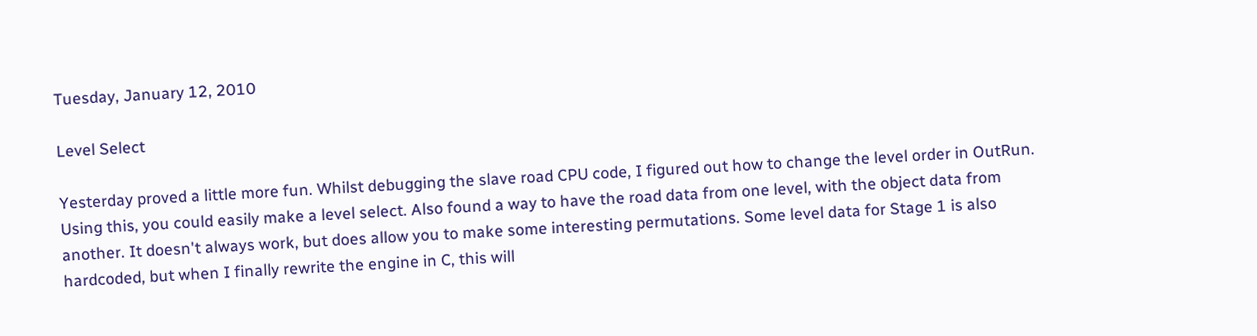Tuesday, January 12, 2010

Level Select

Yesterday proved a little more fun. Whilst debugging the slave road CPU code, I figured out how to change the level order in OutRun. Using this, you could easily make a level select. Also found a way to have the road data from one level, with the object data from another. It doesn't always work, but does allow you to make some interesting permutations. Some level data for Stage 1 is also hardcoded, but when I finally rewrite the engine in C, this will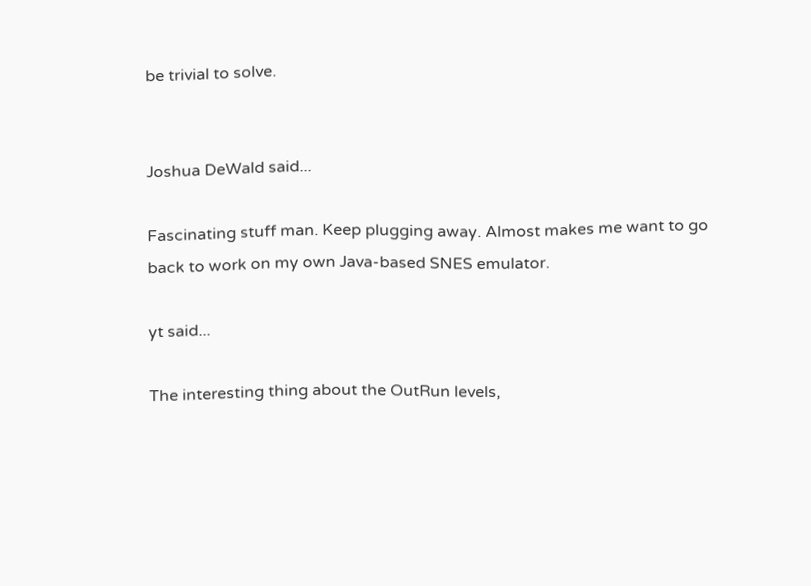be trivial to solve.


Joshua DeWald said...

Fascinating stuff man. Keep plugging away. Almost makes me want to go back to work on my own Java-based SNES emulator.

yt said...

The interesting thing about the OutRun levels,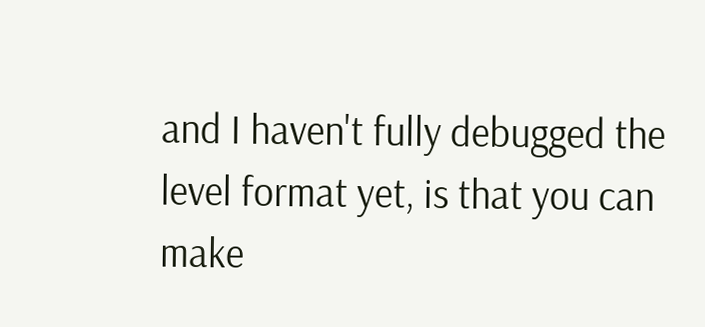and I haven't fully debugged the level format yet, is that you can make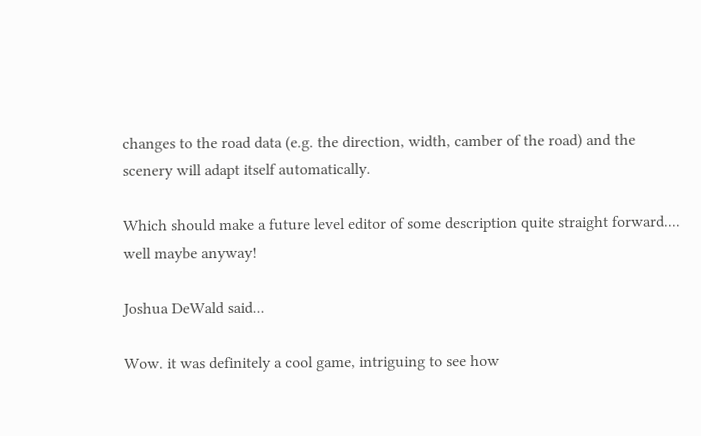changes to the road data (e.g. the direction, width, camber of the road) and the scenery will adapt itself automatically.

Which should make a future level editor of some description quite straight forward.... well maybe anyway!

Joshua DeWald said...

Wow. it was definitely a cool game, intriguing to see how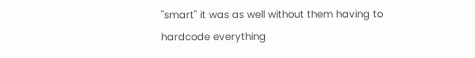"smart" it was as well without them having to hardcode everything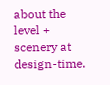about the level + scenery at design-time.